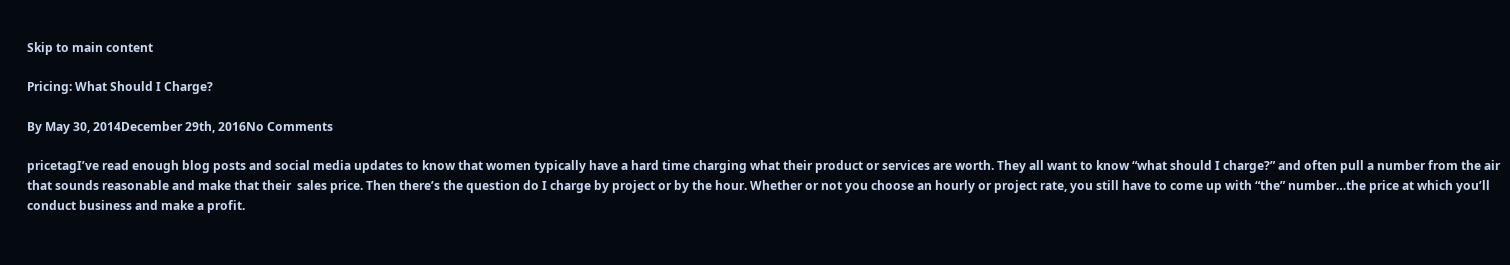Skip to main content

Pricing: What Should I Charge?

By May 30, 2014December 29th, 2016No Comments

pricetagI’ve read enough blog posts and social media updates to know that women typically have a hard time charging what their product or services are worth. They all want to know “what should I charge?” and often pull a number from the air that sounds reasonable and make that their  sales price. Then there’s the question do I charge by project or by the hour. Whether or not you choose an hourly or project rate, you still have to come up with “the” number…the price at which you’ll conduct business and make a profit.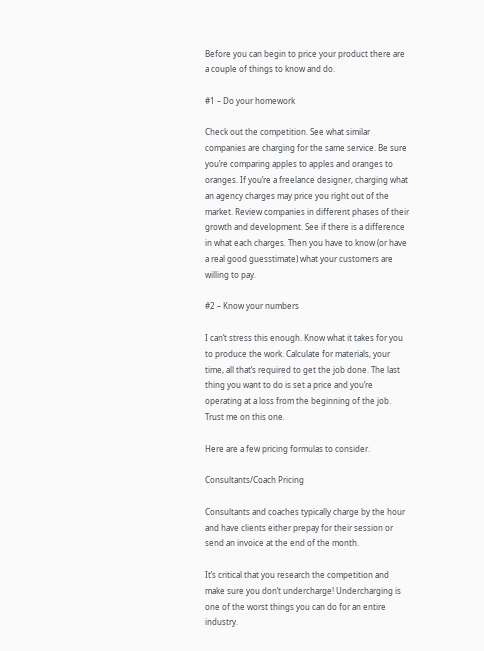Before you can begin to price your product there are a couple of things to know and do.

#1 – Do your homework

Check out the competition. See what similar companies are charging for the same service. Be sure you’re comparing apples to apples and oranges to oranges. If you’re a freelance designer, charging what an agency charges may price you right out of the market. Review companies in different phases of their growth and development. See if there is a difference in what each charges. Then you have to know (or have a real good guesstimate) what your customers are willing to pay.

#2 – Know your numbers

I can’t stress this enough. Know what it takes for you to produce the work. Calculate for materials, your time, all that’s required to get the job done. The last thing you want to do is set a price and you’re operating at a loss from the beginning of the job. Trust me on this one.

Here are a few pricing formulas to consider.

Consultants/Coach Pricing

Consultants and coaches typically charge by the hour and have clients either prepay for their session or send an invoice at the end of the month.

It’s critical that you research the competition and make sure you don’t undercharge! Undercharging is one of the worst things you can do for an entire industry.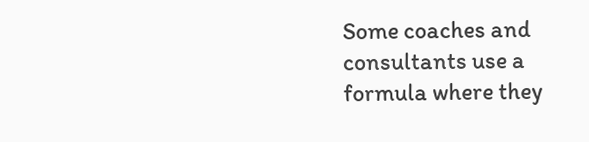Some coaches and consultants use a formula where they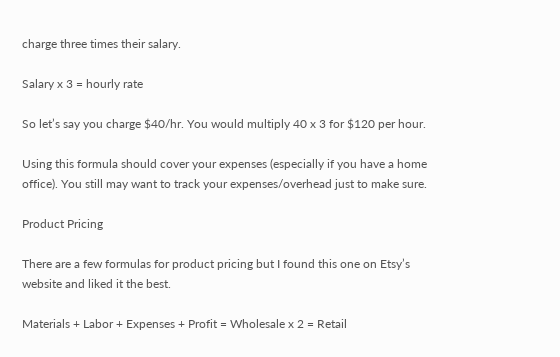charge three times their salary.

Salary x 3 = hourly rate

So let’s say you charge $40/hr. You would multiply 40 x 3 for $120 per hour.

Using this formula should cover your expenses (especially if you have a home office). You still may want to track your expenses/overhead just to make sure.

Product Pricing

There are a few formulas for product pricing but I found this one on Etsy’s website and liked it the best.

Materials + Labor + Expenses + Profit = Wholesale x 2 = Retail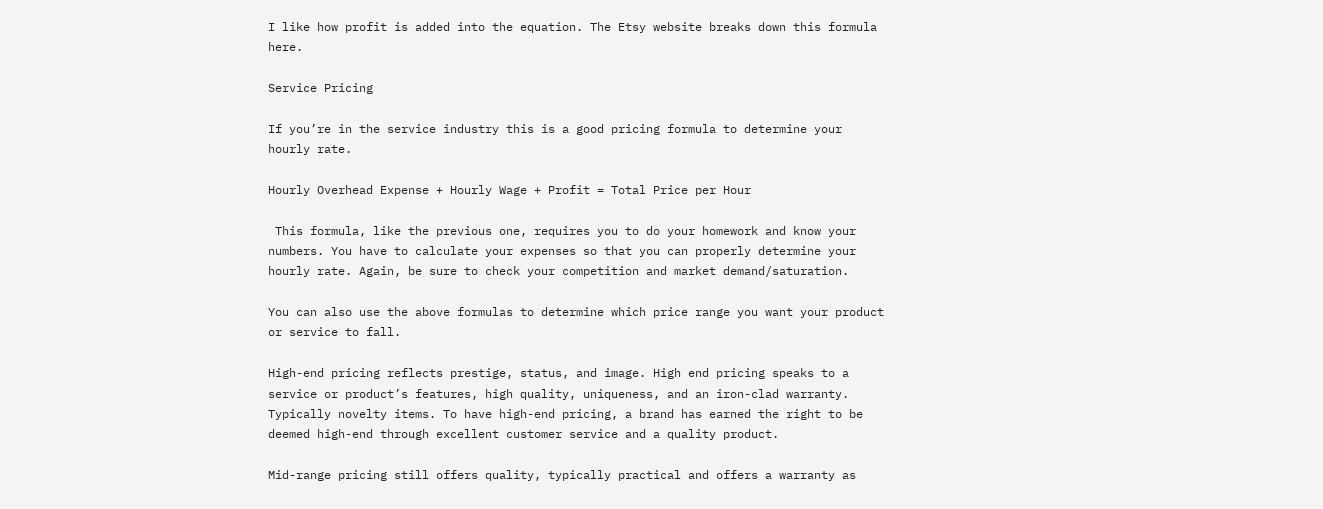I like how profit is added into the equation. The Etsy website breaks down this formula here.

Service Pricing

If you’re in the service industry this is a good pricing formula to determine your hourly rate.

Hourly Overhead Expense + Hourly Wage + Profit = Total Price per Hour

 This formula, like the previous one, requires you to do your homework and know your numbers. You have to calculate your expenses so that you can properly determine your hourly rate. Again, be sure to check your competition and market demand/saturation.

You can also use the above formulas to determine which price range you want your product or service to fall.

High-end pricing reflects prestige, status, and image. High end pricing speaks to a service or product’s features, high quality, uniqueness, and an iron-clad warranty. Typically novelty items. To have high-end pricing, a brand has earned the right to be deemed high-end through excellent customer service and a quality product.

Mid-range pricing still offers quality, typically practical and offers a warranty as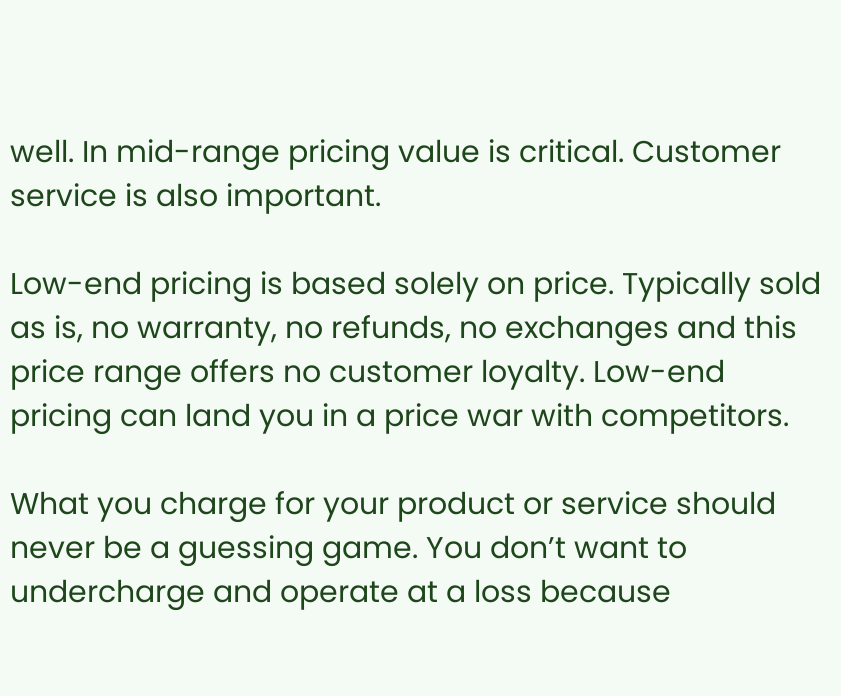well. In mid-range pricing value is critical. Customer service is also important.

Low-end pricing is based solely on price. Typically sold as is, no warranty, no refunds, no exchanges and this price range offers no customer loyalty. Low-end pricing can land you in a price war with competitors.

What you charge for your product or service should never be a guessing game. You don’t want to undercharge and operate at a loss because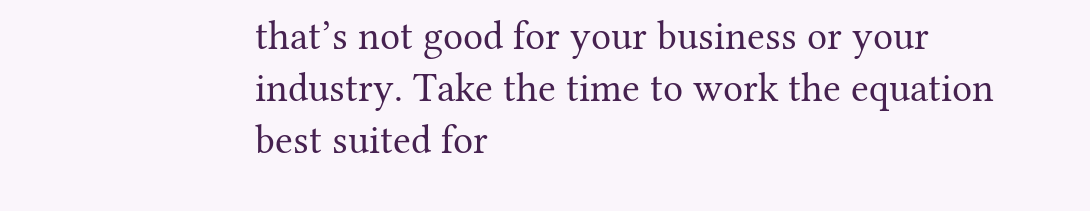that’s not good for your business or your industry. Take the time to work the equation best suited for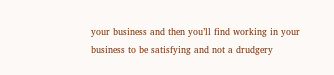your business and then you’ll find working in your business to be satisfying and not a drudgery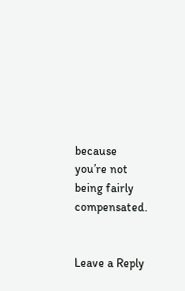because you’re not being fairly compensated.


Leave a Reply